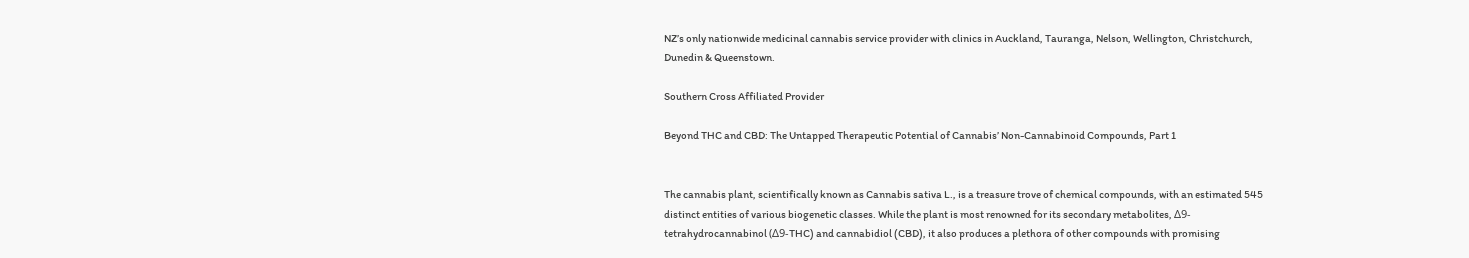NZ’s only nationwide medicinal cannabis service provider with clinics in Auckland, Tauranga, Nelson, Wellington, Christchurch, Dunedin & Queenstown.

Southern Cross Affiliated Provider

Beyond THC and CBD: The Untapped Therapeutic Potential of Cannabis’ Non-Cannabinoid Compounds, Part 1


The cannabis plant, scientifically known as Cannabis sativa L., is a treasure trove of chemical compounds, with an estimated 545 distinct entities of various biogenetic classes. While the plant is most renowned for its secondary metabolites, Δ9-tetrahydrocannabinol (Δ9-THC) and cannabidiol (CBD), it also produces a plethora of other compounds with promising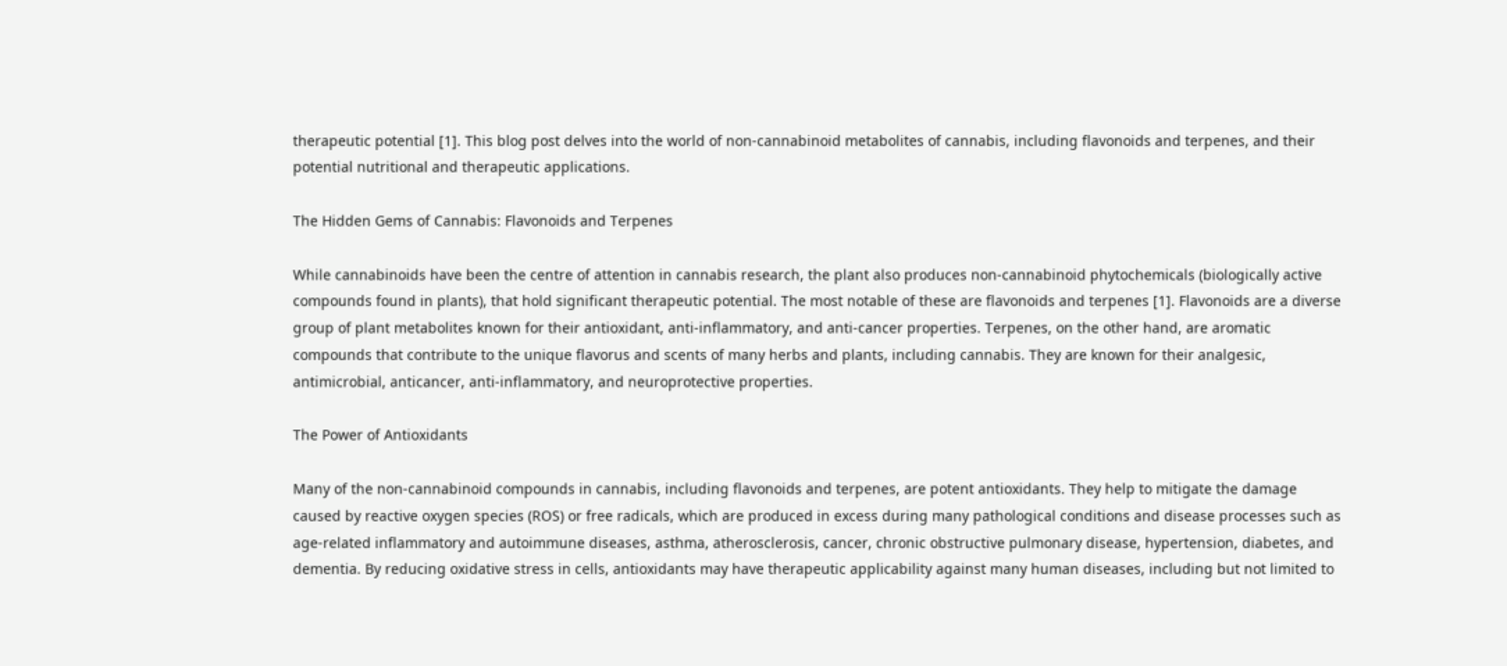therapeutic potential [1]. This blog post delves into the world of non-cannabinoid metabolites of cannabis, including flavonoids and terpenes, and their potential nutritional and therapeutic applications.

The Hidden Gems of Cannabis: Flavonoids and Terpenes

While cannabinoids have been the centre of attention in cannabis research, the plant also produces non-cannabinoid phytochemicals (biologically active compounds found in plants), that hold significant therapeutic potential. The most notable of these are flavonoids and terpenes [1]. Flavonoids are a diverse group of plant metabolites known for their antioxidant, anti-inflammatory, and anti-cancer properties. Terpenes, on the other hand, are aromatic compounds that contribute to the unique flavorus and scents of many herbs and plants, including cannabis. They are known for their analgesic, antimicrobial, anticancer, anti-inflammatory, and neuroprotective properties.

The Power of Antioxidants

Many of the non-cannabinoid compounds in cannabis, including flavonoids and terpenes, are potent antioxidants. They help to mitigate the damage caused by reactive oxygen species (ROS) or free radicals, which are produced in excess during many pathological conditions and disease processes such as age-related inflammatory and autoimmune diseases, asthma, atherosclerosis, cancer, chronic obstructive pulmonary disease, hypertension, diabetes, and dementia. By reducing oxidative stress in cells, antioxidants may have therapeutic applicability against many human diseases, including but not limited to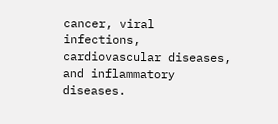cancer, viral infections, cardiovascular diseases, and inflammatory diseases.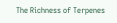The Richness of Terpenes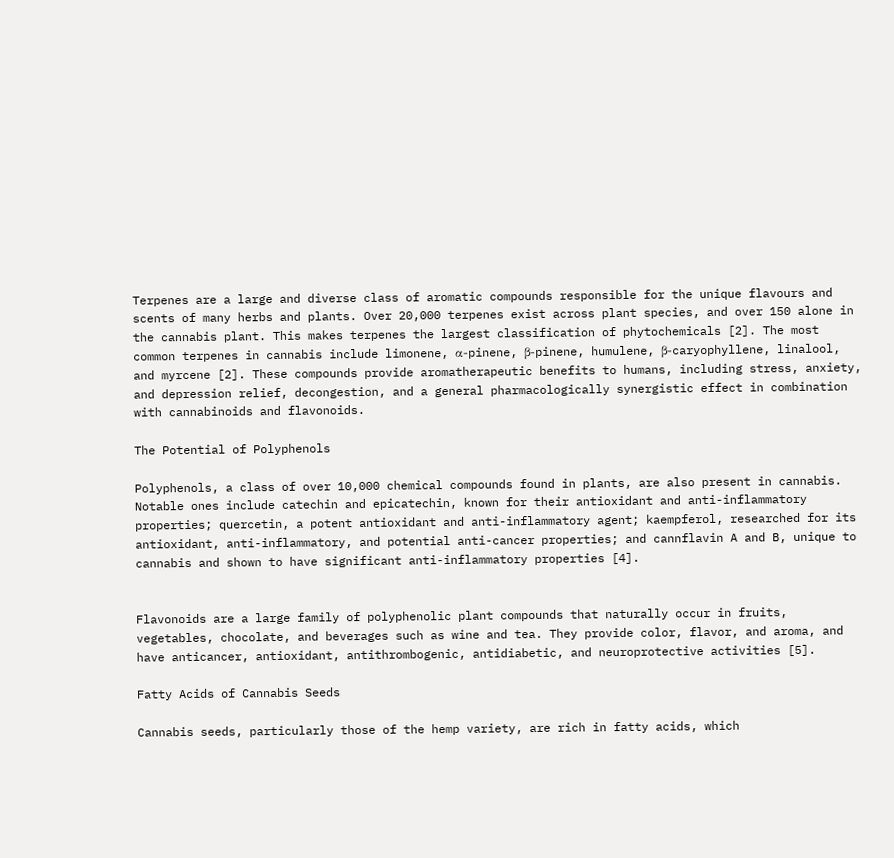Terpenes are a large and diverse class of aromatic compounds responsible for the unique flavours and scents of many herbs and plants. Over 20,000 terpenes exist across plant species, and over 150 alone in the cannabis plant. This makes terpenes the largest classification of phytochemicals [2]. The most common terpenes in cannabis include limonene, α-pinene, β-pinene, humulene, β-caryophyllene, linalool, and myrcene [2]. These compounds provide aromatherapeutic benefits to humans, including stress, anxiety, and depression relief, decongestion, and a general pharmacologically synergistic effect in combination with cannabinoids and flavonoids.

The Potential of Polyphenols

Polyphenols, a class of over 10,000 chemical compounds found in plants, are also present in cannabis. Notable ones include catechin and epicatechin, known for their antioxidant and anti-inflammatory properties; quercetin, a potent antioxidant and anti-inflammatory agent; kaempferol, researched for its antioxidant, anti-inflammatory, and potential anti-cancer properties; and cannflavin A and B, unique to cannabis and shown to have significant anti-inflammatory properties [4].


Flavonoids are a large family of polyphenolic plant compounds that naturally occur in fruits, vegetables, chocolate, and beverages such as wine and tea. They provide color, flavor, and aroma, and have anticancer, antioxidant, antithrombogenic, antidiabetic, and neuroprotective activities [5].

Fatty Acids of Cannabis Seeds

Cannabis seeds, particularly those of the hemp variety, are rich in fatty acids, which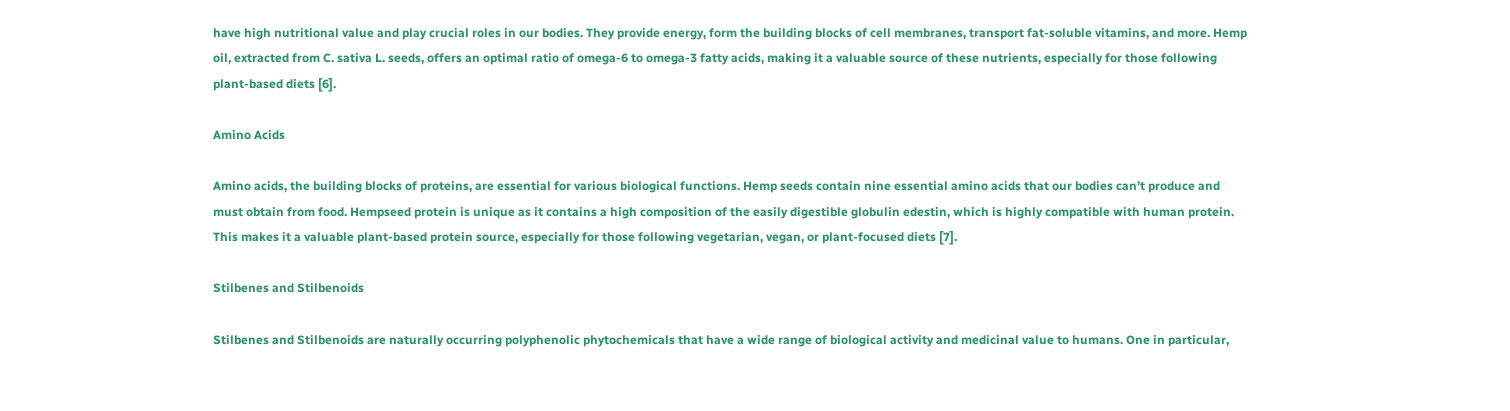have high nutritional value and play crucial roles in our bodies. They provide energy, form the building blocks of cell membranes, transport fat-soluble vitamins, and more. Hemp oil, extracted from C. sativa L. seeds, offers an optimal ratio of omega-6 to omega-3 fatty acids, making it a valuable source of these nutrients, especially for those following plant-based diets [6].

Amino Acids

Amino acids, the building blocks of proteins, are essential for various biological functions. Hemp seeds contain nine essential amino acids that our bodies can’t produce and must obtain from food. Hempseed protein is unique as it contains a high composition of the easily digestible globulin edestin, which is highly compatible with human protein. This makes it a valuable plant-based protein source, especially for those following vegetarian, vegan, or plant-focused diets [7].

Stilbenes and Stilbenoids

Stilbenes and Stilbenoids are naturally occurring polyphenolic phytochemicals that have a wide range of biological activity and medicinal value to humans. One in particular,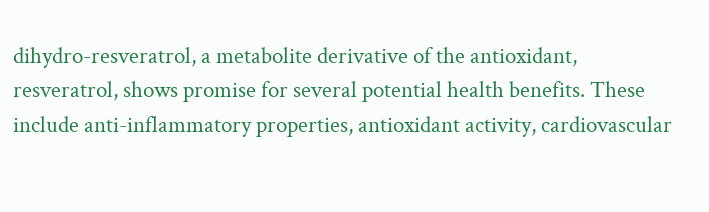dihydro-resveratrol, a metabolite derivative of the antioxidant, resveratrol, shows promise for several potential health benefits. These include anti-inflammatory properties, antioxidant activity, cardiovascular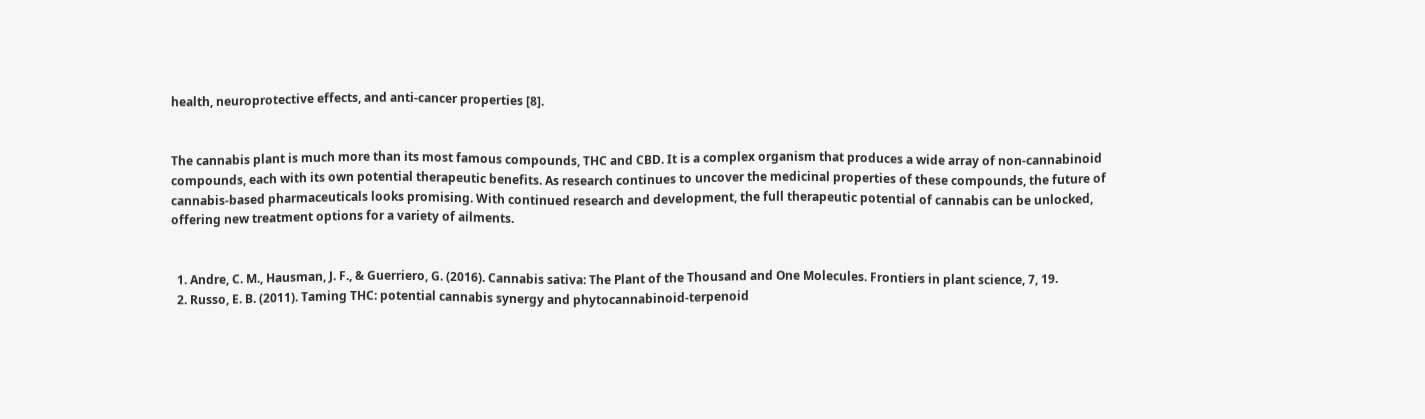health, neuroprotective effects, and anti-cancer properties [8].


The cannabis plant is much more than its most famous compounds, THC and CBD. It is a complex organism that produces a wide array of non-cannabinoid compounds, each with its own potential therapeutic benefits. As research continues to uncover the medicinal properties of these compounds, the future of cannabis-based pharmaceuticals looks promising. With continued research and development, the full therapeutic potential of cannabis can be unlocked, offering new treatment options for a variety of ailments.


  1. Andre, C. M., Hausman, J. F., & Guerriero, G. (2016). Cannabis sativa: The Plant of the Thousand and One Molecules. Frontiers in plant science, 7, 19.
  2. Russo, E. B. (2011). Taming THC: potential cannabis synergy and phytocannabinoid-terpenoid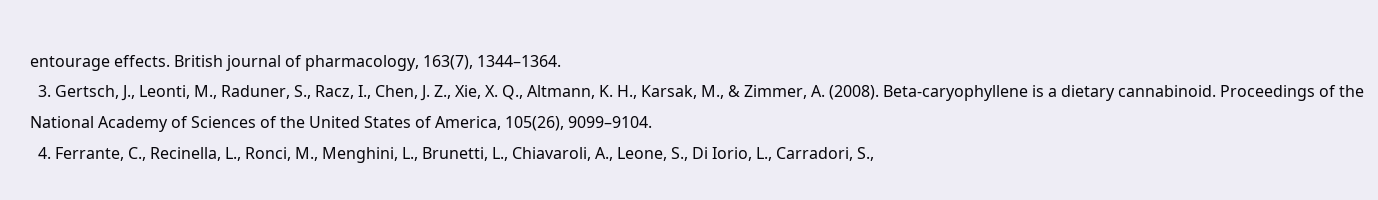entourage effects. British journal of pharmacology, 163(7), 1344–1364.
  3. Gertsch, J., Leonti, M., Raduner, S., Racz, I., Chen, J. Z., Xie, X. Q., Altmann, K. H., Karsak, M., & Zimmer, A. (2008). Beta-caryophyllene is a dietary cannabinoid. Proceedings of the National Academy of Sciences of the United States of America, 105(26), 9099–9104.
  4. Ferrante, C., Recinella, L., Ronci, M., Menghini, L., Brunetti, L., Chiavaroli, A., Leone, S., Di Iorio, L., Carradori, S.,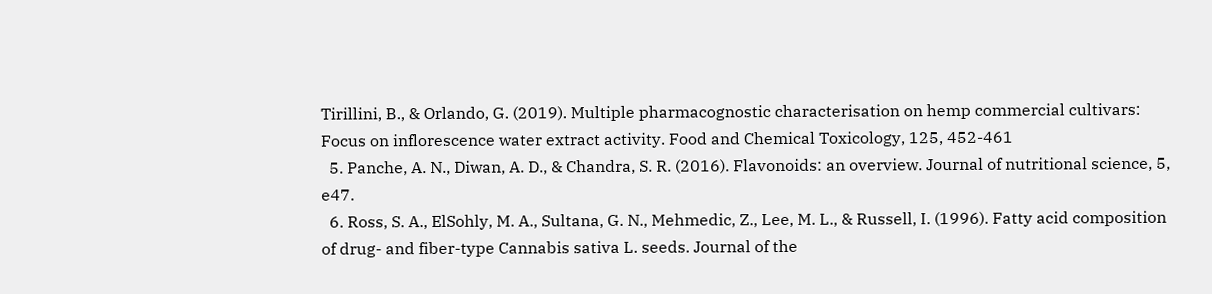Tirillini, B., & Orlando, G. (2019). Multiple pharmacognostic characterisation on hemp commercial cultivars: Focus on inflorescence water extract activity. Food and Chemical Toxicology, 125, 452-461
  5. Panche, A. N., Diwan, A. D., & Chandra, S. R. (2016). Flavonoids: an overview. Journal of nutritional science, 5, e47.
  6. Ross, S. A., ElSohly, M. A., Sultana, G. N., Mehmedic, Z., Lee, M. L., & Russell, I. (1996). Fatty acid composition of drug- and fiber-type Cannabis sativa L. seeds. Journal of the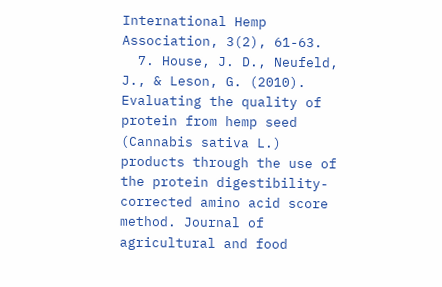International Hemp Association, 3(2), 61-63.
  7. House, J. D., Neufeld, J., & Leson, G. (2010). Evaluating the quality of protein from hemp seed (Cannabis sativa L.) products through the use of the protein digestibility-corrected amino acid score method. Journal of agricultural and food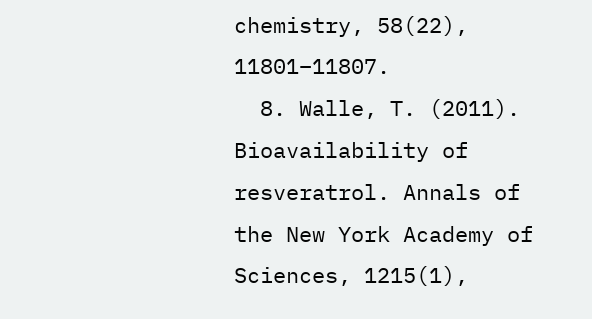chemistry, 58(22), 11801–11807.
  8. Walle, T. (2011). Bioavailability of resveratrol. Annals of the New York Academy of Sciences, 1215(1),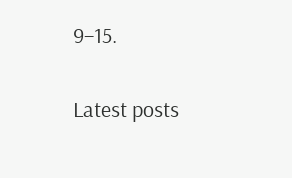9–15.

Latest posts